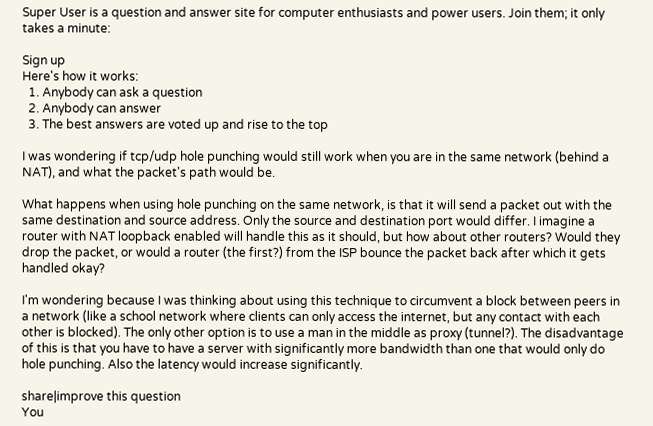Super User is a question and answer site for computer enthusiasts and power users. Join them; it only takes a minute:

Sign up
Here's how it works:
  1. Anybody can ask a question
  2. Anybody can answer
  3. The best answers are voted up and rise to the top

I was wondering if tcp/udp hole punching would still work when you are in the same network (behind a NAT), and what the packet's path would be.

What happens when using hole punching on the same network, is that it will send a packet out with the same destination and source address. Only the source and destination port would differ. I imagine a router with NAT loopback enabled will handle this as it should, but how about other routers? Would they drop the packet, or would a router (the first?) from the ISP bounce the packet back after which it gets handled okay?

I'm wondering because I was thinking about using this technique to circumvent a block between peers in a network (like a school network where clients can only access the internet, but any contact with each other is blocked). The only other option is to use a man in the middle as proxy (tunnel?). The disadvantage of this is that you have to have a server with significantly more bandwidth than one that would only do hole punching. Also the latency would increase significantly.

share|improve this question
You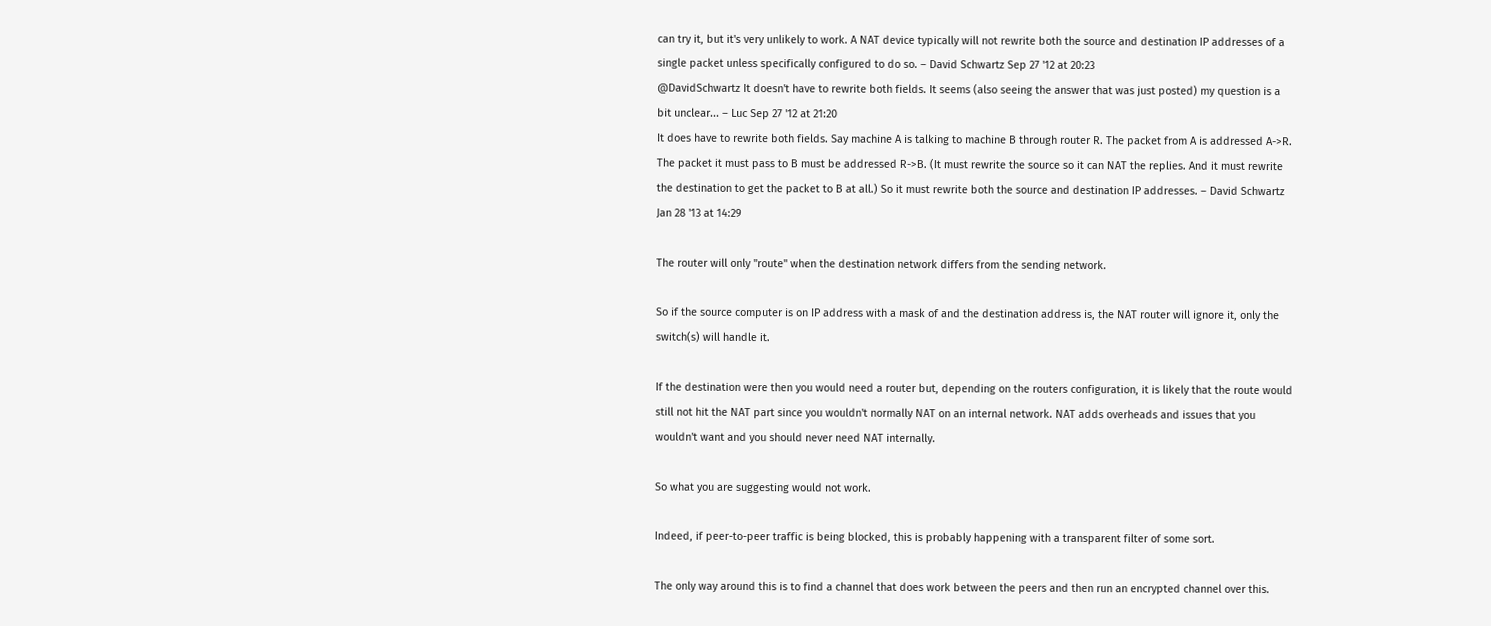can try it, but it's very unlikely to work. A NAT device typically will not rewrite both the source and destination IP addresses of a single packet unless specifically configured to do so. – David Schwartz Sep 27 '12 at 20:23
@DavidSchwartz It doesn't have to rewrite both fields. It seems (also seeing the answer that was just posted) my question is a bit unclear... – Luc Sep 27 '12 at 21:20
It does have to rewrite both fields. Say machine A is talking to machine B through router R. The packet from A is addressed A->R. The packet it must pass to B must be addressed R->B. (It must rewrite the source so it can NAT the replies. And it must rewrite the destination to get the packet to B at all.) So it must rewrite both the source and destination IP addresses. – David Schwartz Jan 28 '13 at 14:29

The router will only "route" when the destination network differs from the sending network.

So if the source computer is on IP address with a mask of and the destination address is, the NAT router will ignore it, only the switch(s) will handle it.

If the destination were then you would need a router but, depending on the routers configuration, it is likely that the route would still not hit the NAT part since you wouldn't normally NAT on an internal network. NAT adds overheads and issues that you wouldn't want and you should never need NAT internally.

So what you are suggesting would not work.

Indeed, if peer-to-peer traffic is being blocked, this is probably happening with a transparent filter of some sort.

The only way around this is to find a channel that does work between the peers and then run an encrypted channel over this.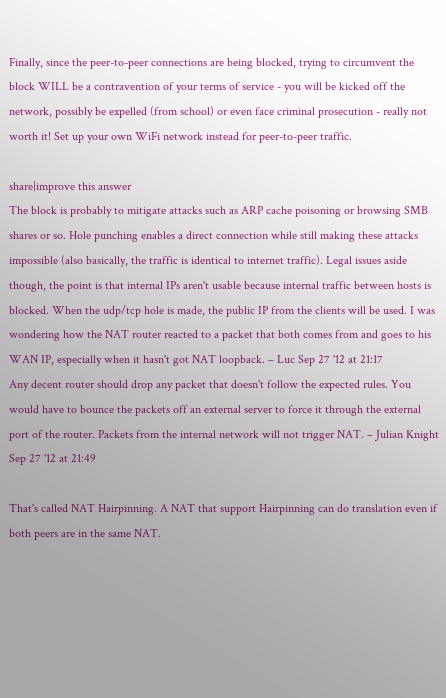Finally, since the peer-to-peer connections are being blocked, trying to circumvent the block WILL be a contravention of your terms of service - you will be kicked off the network, possibly be expelled (from school) or even face criminal prosecution - really not worth it! Set up your own WiFi network instead for peer-to-peer traffic.

share|improve this answer
The block is probably to mitigate attacks such as ARP cache poisoning or browsing SMB shares or so. Hole punching enables a direct connection while still making these attacks impossible (also basically, the traffic is identical to internet traffic). Legal issues aside though, the point is that internal IPs aren't usable because internal traffic between hosts is blocked. When the udp/tcp hole is made, the public IP from the clients will be used. I was wondering how the NAT router reacted to a packet that both comes from and goes to his WAN IP, especially when it hasn't got NAT loopback. – Luc Sep 27 '12 at 21:17
Any decent router should drop any packet that doesn't follow the expected rules. You would have to bounce the packets off an external server to force it through the external port of the router. Packets from the internal network will not trigger NAT. – Julian Knight Sep 27 '12 at 21:49

That's called NAT Hairpinning. A NAT that support Hairpinning can do translation even if both peers are in the same NAT.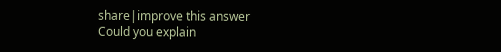share|improve this answer
Could you explain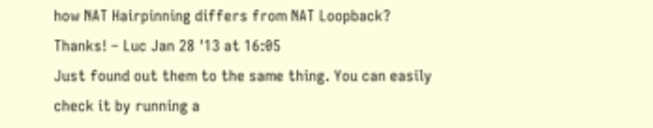how NAT Hairpinning differs from NAT Loopback? Thanks! – Luc Jan 28 '13 at 16:05
Just found out them to the same thing. You can easily check it by running a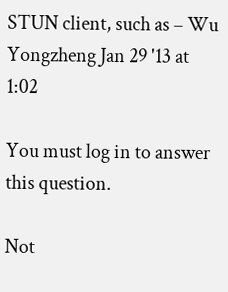STUN client, such as – Wu Yongzheng Jan 29 '13 at 1:02

You must log in to answer this question.

Not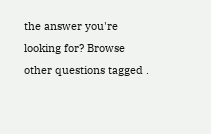the answer you're looking for? Browse other questions tagged .